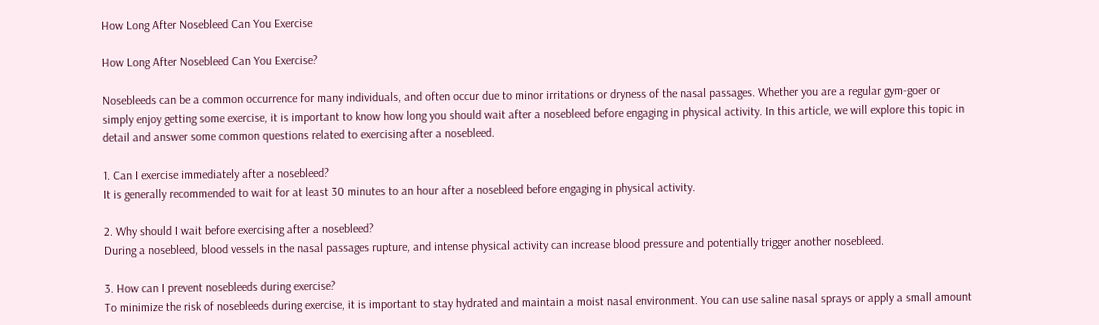How Long After Nosebleed Can You Exercise

How Long After Nosebleed Can You Exercise?

Nosebleeds can be a common occurrence for many individuals, and often occur due to minor irritations or dryness of the nasal passages. Whether you are a regular gym-goer or simply enjoy getting some exercise, it is important to know how long you should wait after a nosebleed before engaging in physical activity. In this article, we will explore this topic in detail and answer some common questions related to exercising after a nosebleed.

1. Can I exercise immediately after a nosebleed?
It is generally recommended to wait for at least 30 minutes to an hour after a nosebleed before engaging in physical activity.

2. Why should I wait before exercising after a nosebleed?
During a nosebleed, blood vessels in the nasal passages rupture, and intense physical activity can increase blood pressure and potentially trigger another nosebleed.

3. How can I prevent nosebleeds during exercise?
To minimize the risk of nosebleeds during exercise, it is important to stay hydrated and maintain a moist nasal environment. You can use saline nasal sprays or apply a small amount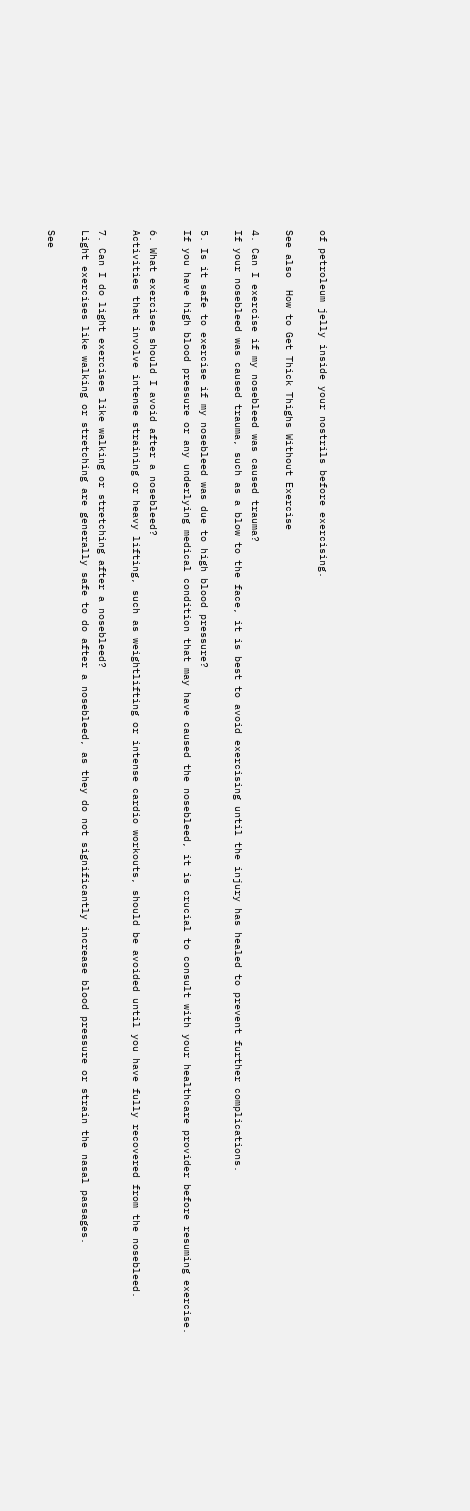of petroleum jelly inside your nostrils before exercising.

See also  How to Get Thick Thighs Without Exercise

4. Can I exercise if my nosebleed was caused trauma?
If your nosebleed was caused trauma, such as a blow to the face, it is best to avoid exercising until the injury has healed to prevent further complications.

5. Is it safe to exercise if my nosebleed was due to high blood pressure?
If you have high blood pressure or any underlying medical condition that may have caused the nosebleed, it is crucial to consult with your healthcare provider before resuming exercise.

6. What exercises should I avoid after a nosebleed?
Activities that involve intense straining or heavy lifting, such as weightlifting or intense cardio workouts, should be avoided until you have fully recovered from the nosebleed.

7. Can I do light exercises like walking or stretching after a nosebleed?
Light exercises like walking or stretching are generally safe to do after a nosebleed, as they do not significantly increase blood pressure or strain the nasal passages.

See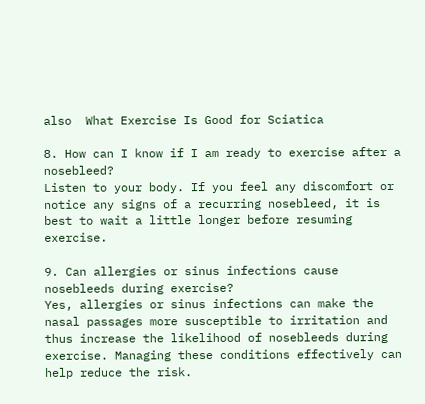also  What Exercise Is Good for Sciatica

8. How can I know if I am ready to exercise after a nosebleed?
Listen to your body. If you feel any discomfort or notice any signs of a recurring nosebleed, it is best to wait a little longer before resuming exercise.

9. Can allergies or sinus infections cause nosebleeds during exercise?
Yes, allergies or sinus infections can make the nasal passages more susceptible to irritation and thus increase the likelihood of nosebleeds during exercise. Managing these conditions effectively can help reduce the risk.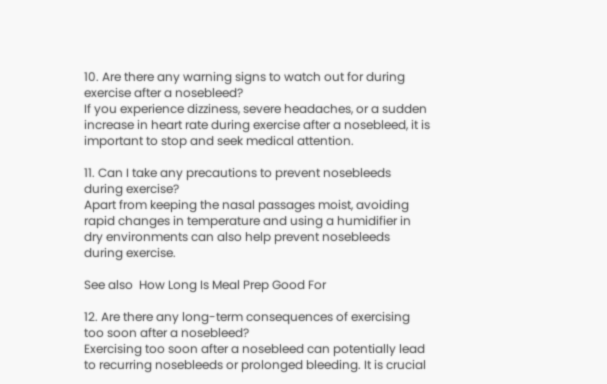10. Are there any warning signs to watch out for during exercise after a nosebleed?
If you experience dizziness, severe headaches, or a sudden increase in heart rate during exercise after a nosebleed, it is important to stop and seek medical attention.

11. Can I take any precautions to prevent nosebleeds during exercise?
Apart from keeping the nasal passages moist, avoiding rapid changes in temperature and using a humidifier in dry environments can also help prevent nosebleeds during exercise.

See also  How Long Is Meal Prep Good For

12. Are there any long-term consequences of exercising too soon after a nosebleed?
Exercising too soon after a nosebleed can potentially lead to recurring nosebleeds or prolonged bleeding. It is crucial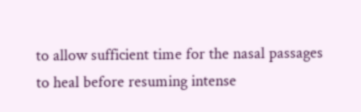to allow sufficient time for the nasal passages to heal before resuming intense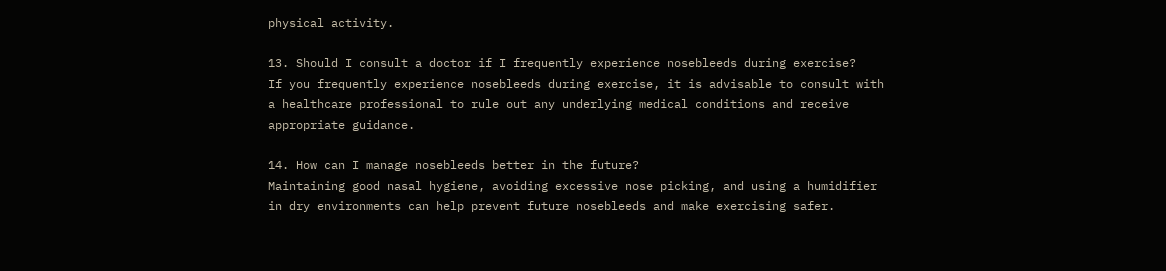physical activity.

13. Should I consult a doctor if I frequently experience nosebleeds during exercise?
If you frequently experience nosebleeds during exercise, it is advisable to consult with a healthcare professional to rule out any underlying medical conditions and receive appropriate guidance.

14. How can I manage nosebleeds better in the future?
Maintaining good nasal hygiene, avoiding excessive nose picking, and using a humidifier in dry environments can help prevent future nosebleeds and make exercising safer.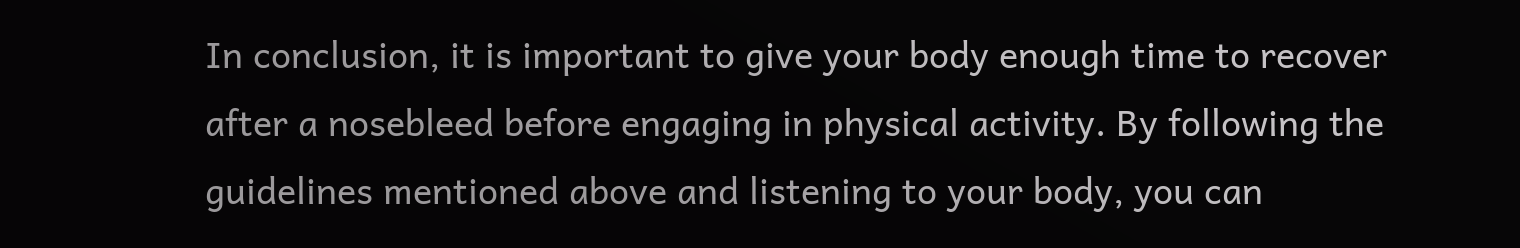In conclusion, it is important to give your body enough time to recover after a nosebleed before engaging in physical activity. By following the guidelines mentioned above and listening to your body, you can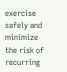exercise safely and minimize the risk of recurring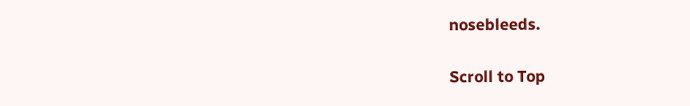nosebleeds.

Scroll to Top